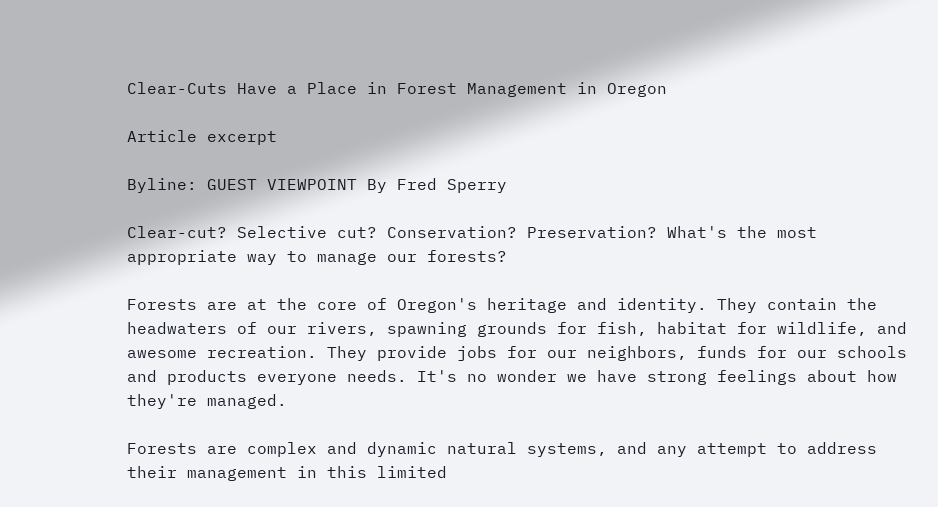Clear-Cuts Have a Place in Forest Management in Oregon

Article excerpt

Byline: GUEST VIEWPOINT By Fred Sperry

Clear-cut? Selective cut? Conservation? Preservation? What's the most appropriate way to manage our forests?

Forests are at the core of Oregon's heritage and identity. They contain the headwaters of our rivers, spawning grounds for fish, habitat for wildlife, and awesome recreation. They provide jobs for our neighbors, funds for our schools and products everyone needs. It's no wonder we have strong feelings about how they're managed.

Forests are complex and dynamic natural systems, and any attempt to address their management in this limited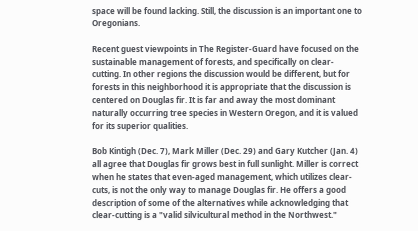space will be found lacking. Still, the discussion is an important one to Oregonians.

Recent guest viewpoints in The Register-Guard have focused on the sustainable management of forests, and specifically on clear-cutting. In other regions the discussion would be different, but for forests in this neighborhood it is appropriate that the discussion is centered on Douglas fir. It is far and away the most dominant naturally occurring tree species in Western Oregon, and it is valued for its superior qualities.

Bob Kintigh (Dec. 7), Mark Miller (Dec. 29) and Gary Kutcher (Jan. 4) all agree that Douglas fir grows best in full sunlight. Miller is correct when he states that even-aged management, which utilizes clear-cuts, is not the only way to manage Douglas fir. He offers a good description of some of the alternatives while acknowledging that clear-cutting is a "valid silvicultural method in the Northwest."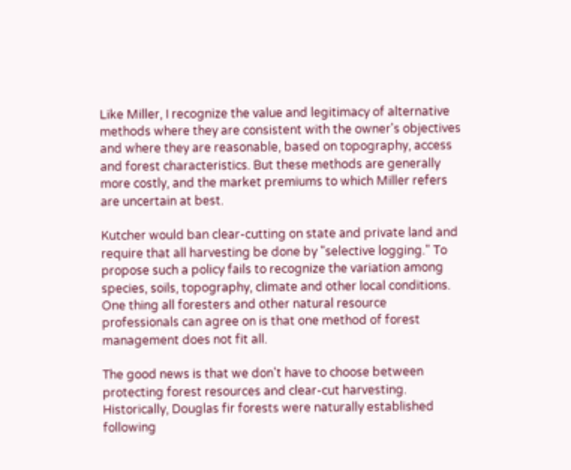Like Miller, I recognize the value and legitimacy of alternative methods where they are consistent with the owner's objectives and where they are reasonable, based on topography, access and forest characteristics. But these methods are generally more costly, and the market premiums to which Miller refers are uncertain at best.

Kutcher would ban clear-cutting on state and private land and require that all harvesting be done by "selective logging." To propose such a policy fails to recognize the variation among species, soils, topography, climate and other local conditions. One thing all foresters and other natural resource professionals can agree on is that one method of forest management does not fit all.

The good news is that we don't have to choose between protecting forest resources and clear-cut harvesting. Historically, Douglas fir forests were naturally established following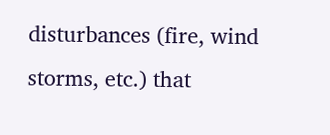disturbances (fire, wind storms, etc.) that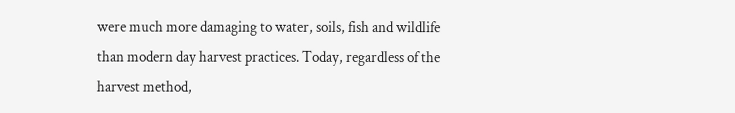were much more damaging to water, soils, fish and wildlife than modern day harvest practices. Today, regardless of the harvest method,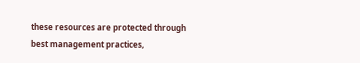these resources are protected through best management practices,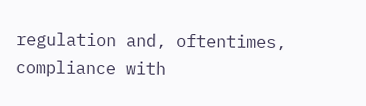regulation and, oftentimes, compliance with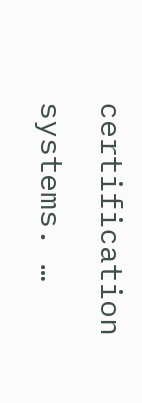certification systems. …